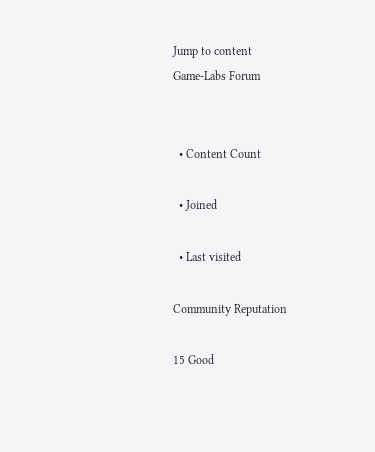Jump to content
Game-Labs Forum


  • Content Count

  • Joined

  • Last visited

Community Reputation

15 Good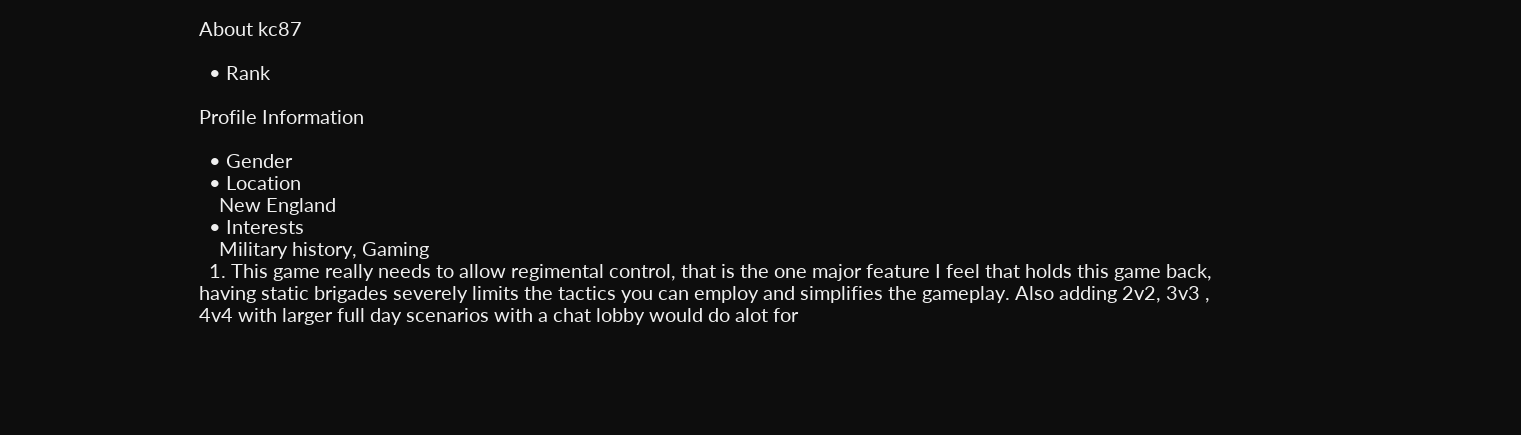About kc87

  • Rank

Profile Information

  • Gender
  • Location
    New England
  • Interests
    Military history, Gaming
  1. This game really needs to allow regimental control, that is the one major feature I feel that holds this game back, having static brigades severely limits the tactics you can employ and simplifies the gameplay. Also adding 2v2, 3v3 , 4v4 with larger full day scenarios with a chat lobby would do alot for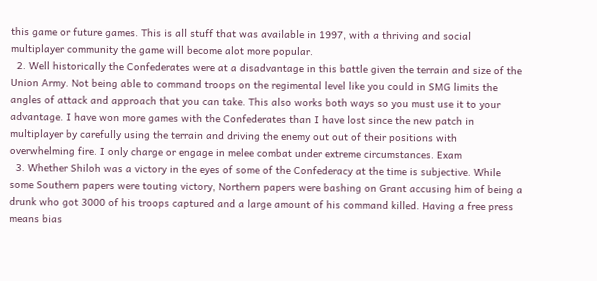this game or future games. This is all stuff that was available in 1997, with a thriving and social multiplayer community the game will become alot more popular.
  2. Well historically the Confederates were at a disadvantage in this battle given the terrain and size of the Union Army. Not being able to command troops on the regimental level like you could in SMG limits the angles of attack and approach that you can take. This also works both ways so you must use it to your advantage. I have won more games with the Confederates than I have lost since the new patch in multiplayer by carefully using the terrain and driving the enemy out out of their positions with overwhelming fire. I only charge or engage in melee combat under extreme circumstances. Exam
  3. Whether Shiloh was a victory in the eyes of some of the Confederacy at the time is subjective. While some Southern papers were touting victory, Northern papers were bashing on Grant accusing him of being a drunk who got 3000 of his troops captured and a large amount of his command killed. Having a free press means bias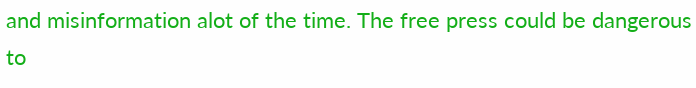and misinformation alot of the time. The free press could be dangerous to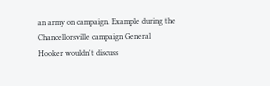an army on campaign. Example during the Chancellorsville campaign General Hooker wouldn't discuss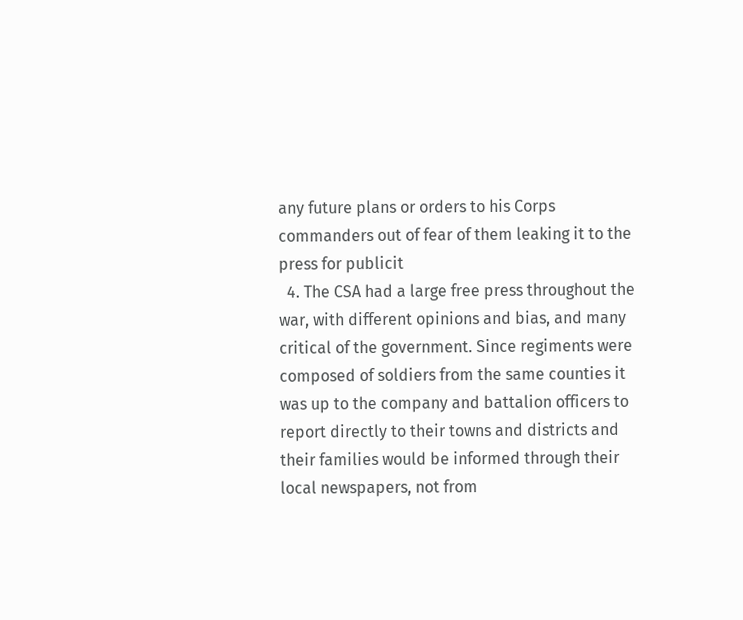any future plans or orders to his Corps commanders out of fear of them leaking it to the press for publicit
  4. The CSA had a large free press throughout the war, with different opinions and bias, and many critical of the government. Since regiments were composed of soldiers from the same counties it was up to the company and battalion officers to report directly to their towns and districts and their families would be informed through their local newspapers, not from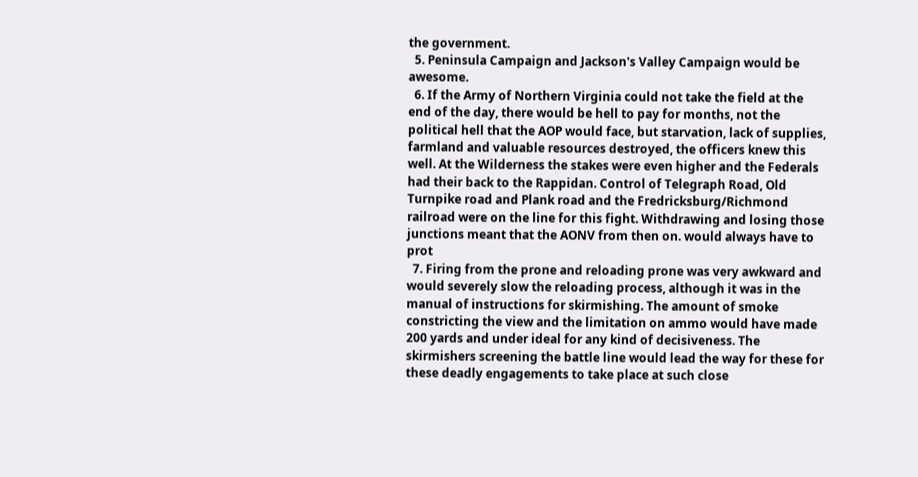the government.
  5. Peninsula Campaign and Jackson's Valley Campaign would be awesome.
  6. If the Army of Northern Virginia could not take the field at the end of the day, there would be hell to pay for months, not the political hell that the AOP would face, but starvation, lack of supplies, farmland and valuable resources destroyed, the officers knew this well. At the Wilderness the stakes were even higher and the Federals had their back to the Rappidan. Control of Telegraph Road, Old Turnpike road and Plank road and the Fredricksburg/Richmond railroad were on the line for this fight. Withdrawing and losing those junctions meant that the AONV from then on. would always have to prot
  7. Firing from the prone and reloading prone was very awkward and would severely slow the reloading process, although it was in the manual of instructions for skirmishing. The amount of smoke constricting the view and the limitation on ammo would have made 200 yards and under ideal for any kind of decisiveness. The skirmishers screening the battle line would lead the way for these for these deadly engagements to take place at such close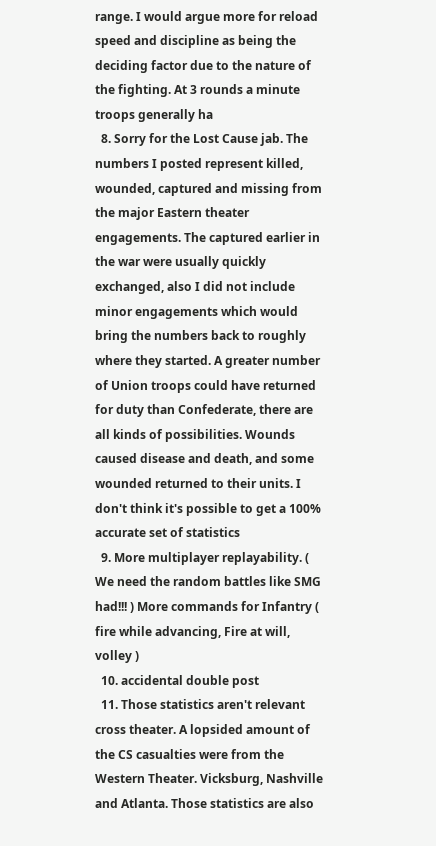range. I would argue more for reload speed and discipline as being the deciding factor due to the nature of the fighting. At 3 rounds a minute troops generally ha
  8. Sorry for the Lost Cause jab. The numbers I posted represent killed, wounded, captured and missing from the major Eastern theater engagements. The captured earlier in the war were usually quickly exchanged, also I did not include minor engagements which would bring the numbers back to roughly where they started. A greater number of Union troops could have returned for duty than Confederate, there are all kinds of possibilities. Wounds caused disease and death, and some wounded returned to their units. I don't think it's possible to get a 100% accurate set of statistics
  9. More multiplayer replayability. ( We need the random battles like SMG had!!! ) More commands for Infantry ( fire while advancing, Fire at will, volley )
  10. accidental double post
  11. Those statistics aren't relevant cross theater. A lopsided amount of the CS casualties were from the Western Theater. Vicksburg, Nashville and Atlanta. Those statistics are also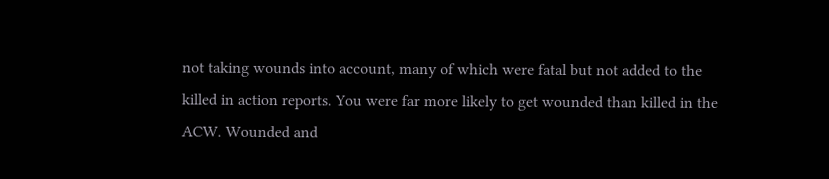not taking wounds into account, many of which were fatal but not added to the killed in action reports. You were far more likely to get wounded than killed in the ACW. Wounded and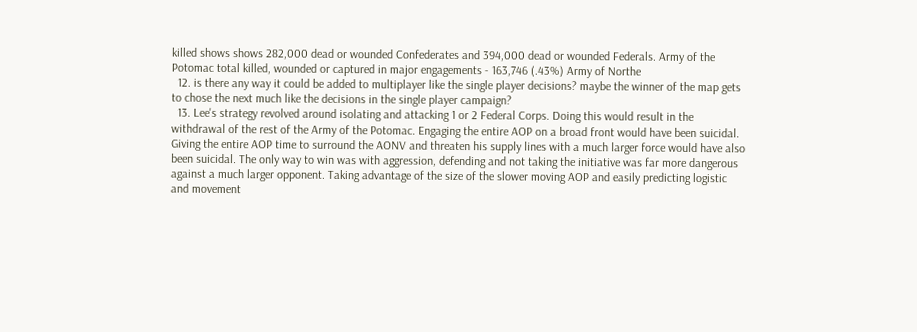killed shows shows 282,000 dead or wounded Confederates and 394,000 dead or wounded Federals. Army of the Potomac total killed, wounded or captured in major engagements - 163,746 (.43%) Army of Northe
  12. is there any way it could be added to multiplayer like the single player decisions? maybe the winner of the map gets to chose the next much like the decisions in the single player campaign?
  13. Lee's strategy revolved around isolating and attacking 1 or 2 Federal Corps. Doing this would result in the withdrawal of the rest of the Army of the Potomac. Engaging the entire AOP on a broad front would have been suicidal. Giving the entire AOP time to surround the AONV and threaten his supply lines with a much larger force would have also been suicidal. The only way to win was with aggression, defending and not taking the initiative was far more dangerous against a much larger opponent. Taking advantage of the size of the slower moving AOP and easily predicting logistic and movement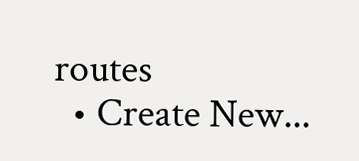routes
  • Create New...